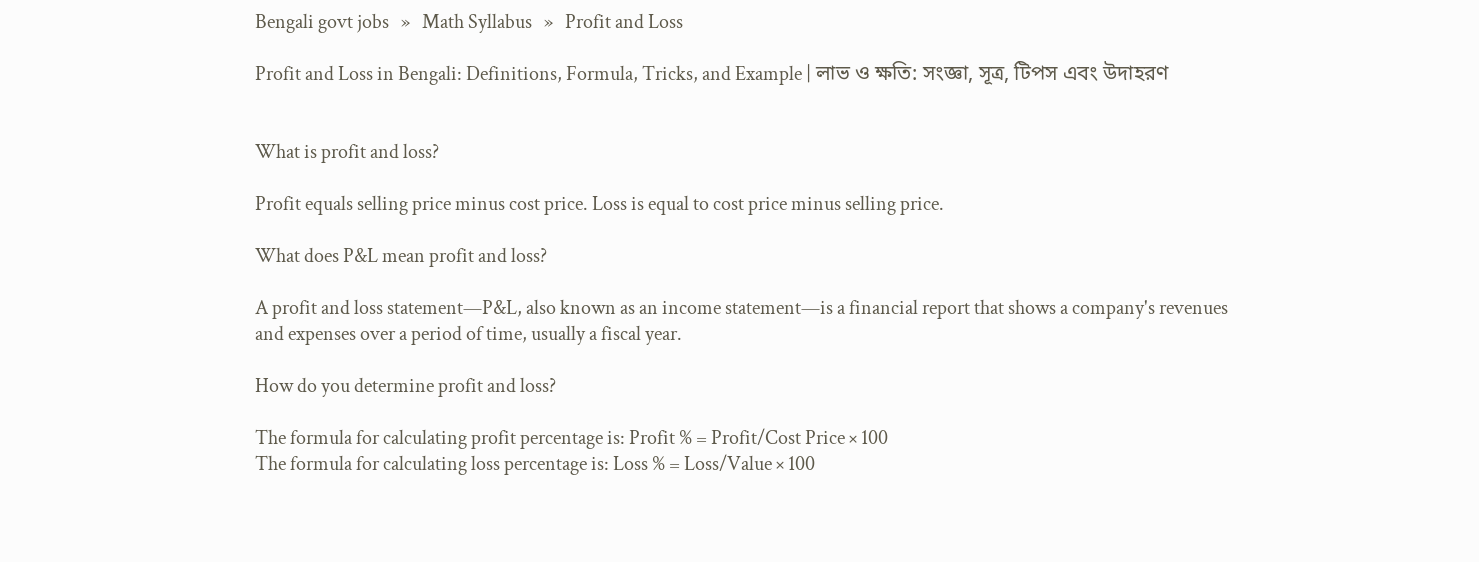Bengali govt jobs   »   Math Syllabus   »   Profit and Loss

Profit and Loss in Bengali: Definitions, Formula, Tricks, and Example | লাভ ও ক্ষতি: সংজ্ঞা, সূত্র, টিপস এবং উদাহরণ


What is profit and loss?

Profit equals selling price minus cost price. Loss is equal to cost price minus selling price.

What does P&L mean profit and loss?

A profit and loss statement—P&L, also known as an income statement—is a financial report that shows a company's revenues and expenses over a period of time, usually a fiscal year.

How do you determine profit and loss?

The formula for calculating profit percentage is: Profit % = Profit/Cost Price × 100
The formula for calculating loss percentage is: Loss % = Loss/Value × 100